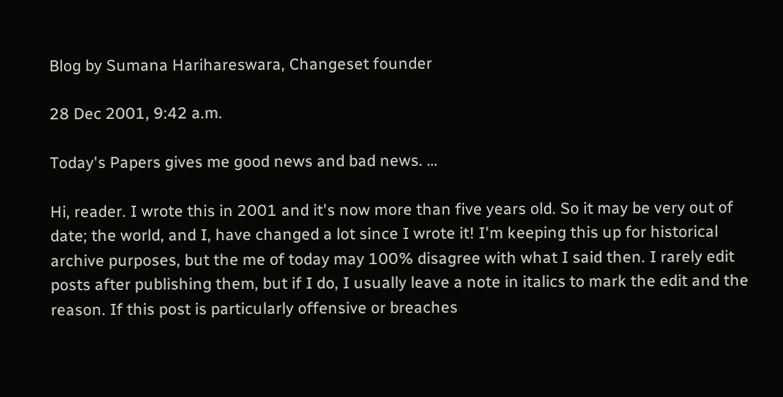Blog by Sumana Harihareswara, Changeset founder

28 Dec 2001, 9:42 a.m.

Today's Papers gives me good news and bad news. …

Hi, reader. I wrote this in 2001 and it's now more than five years old. So it may be very out of date; the world, and I, have changed a lot since I wrote it! I'm keeping this up for historical archive purposes, but the me of today may 100% disagree with what I said then. I rarely edit posts after publishing them, but if I do, I usually leave a note in italics to mark the edit and the reason. If this post is particularly offensive or breaches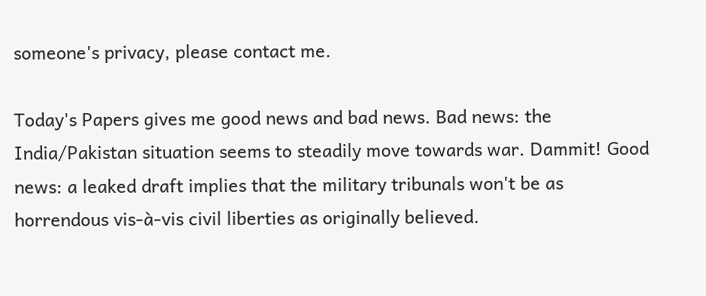someone's privacy, please contact me.

Today's Papers gives me good news and bad news. Bad news: the India/Pakistan situation seems to steadily move towards war. Dammit! Good news: a leaked draft implies that the military tribunals won't be as horrendous vis-à-vis civil liberties as originally believed.